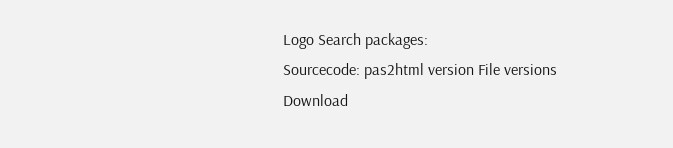Logo Search packages:
Sourcecode: pas2html version File versions  Download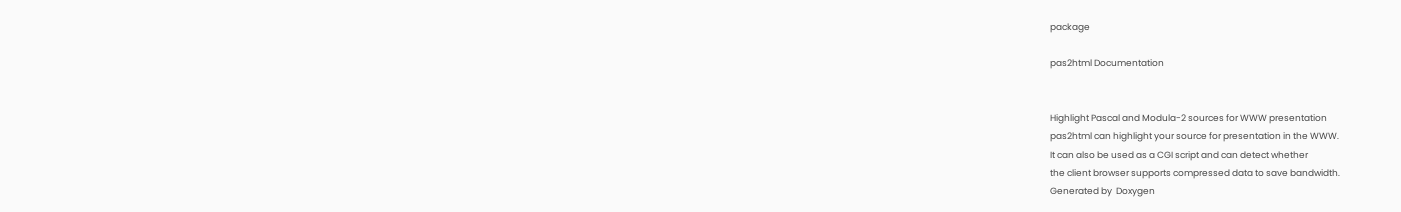package

pas2html Documentation


Highlight Pascal and Modula-2 sources for WWW presentation
pas2html can highlight your source for presentation in the WWW.
It can also be used as a CGI script and can detect whether
the client browser supports compressed data to save bandwidth.
Generated by  Doxygen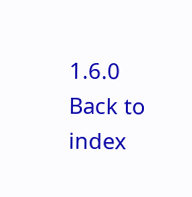1.6.0   Back to index